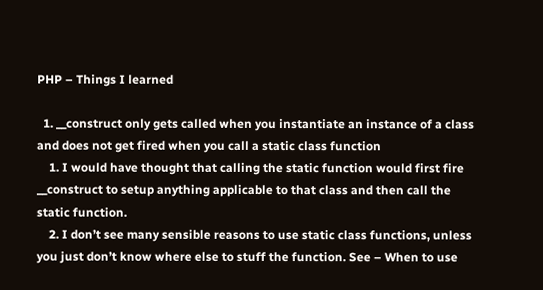PHP – Things I learned

  1. __construct only gets called when you instantiate an instance of a class and does not get fired when you call a static class function
    1. I would have thought that calling the static function would first fire __construct to setup anything applicable to that class and then call the static function.
    2. I don’t see many sensible reasons to use static class functions, unless you just don’t know where else to stuff the function. See – When to use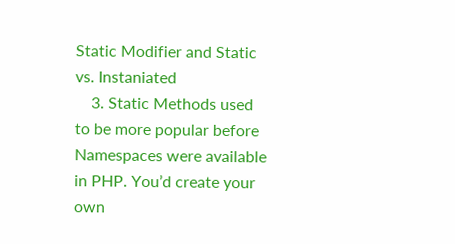Static Modifier and Static vs. Instaniated
    3. Static Methods used to be more popular before Namespaces were available in PHP. You’d create your own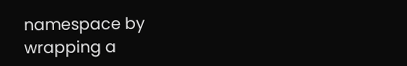namespace by wrapping a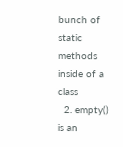bunch of static methods inside of a class
  2. empty() is an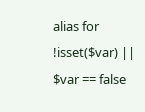alias for !isset($var) || $var == false